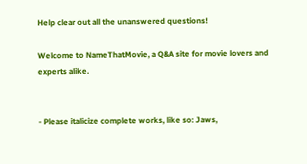Help clear out all the unanswered questions!

Welcome to NameThatMovie, a Q&A site for movie lovers and experts alike.


- Please italicize complete works, like so: Jaws,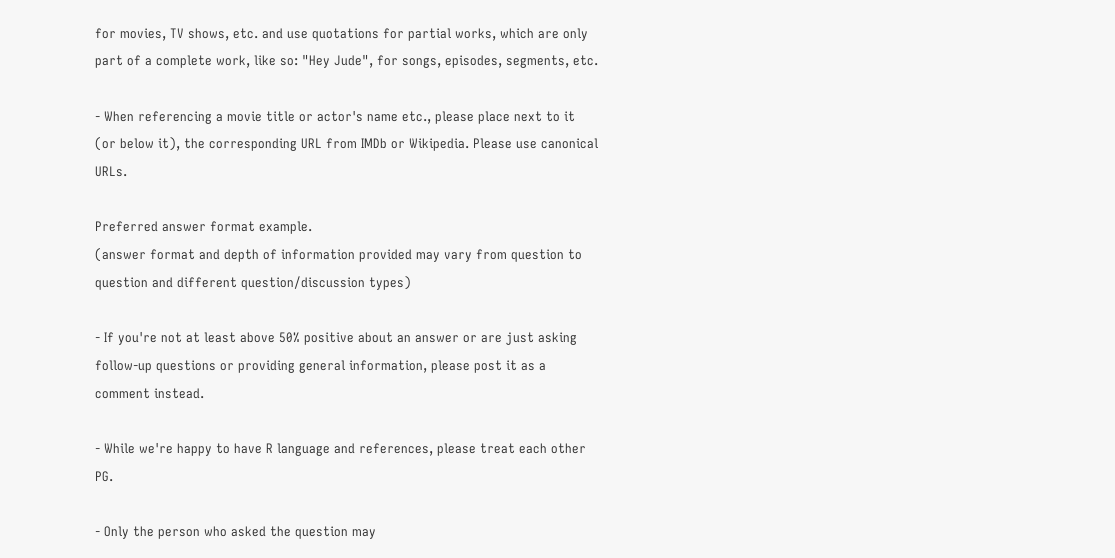for movies, TV shows, etc. and use quotations for partial works, which are only part of a complete work, like so: "Hey Jude", for songs, episodes, segments, etc.

- When referencing a movie title or actor's name etc., please place next to it (or below it), the corresponding URL from IMDb or Wikipedia. Please use canonical URLs.

Preferred answer format example.
(answer format and depth of information provided may vary from question to question and different question/discussion types)

- If you're not at least above 50% positive about an answer or are just asking follow-up questions or providing general information, please post it as a comment instead.

- While we're happy to have R language and references, please treat each other PG.

- Only the person who asked the question may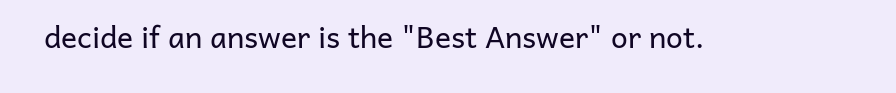decide if an answer is the "Best Answer" or not.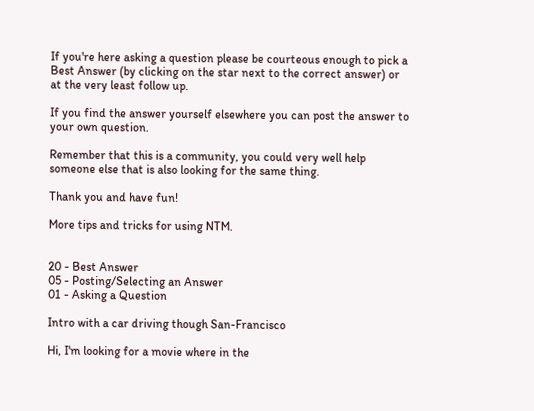If you're here asking a question please be courteous enough to pick a Best Answer (by clicking on the star next to the correct answer) or at the very least follow up.

If you find the answer yourself elsewhere you can post the answer to your own question.

Remember that this is a community, you could very well help someone else that is also looking for the same thing.

Thank you and have fun!

More tips and tricks for using NTM.


20 - Best Answer
05 - Posting/Selecting an Answer
01 - Asking a Question

Intro with a car driving though San-Francisco

Hi, I'm looking for a movie where in the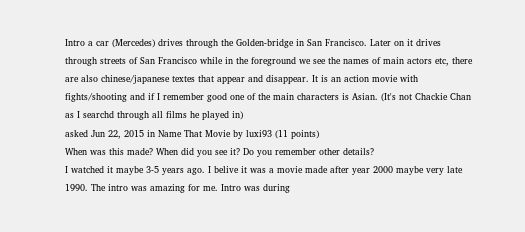Intro a car (Mercedes) drives through the Golden-bridge in San Francisco. Later on it drives through streets of San Francisco while in the foreground we see the names of main actors etc, there are also chinese/japanese textes that appear and disappear. It is an action movie with fights/shooting and if I remember good one of the main characters is Asian. (It's not Chackie Chan as I searchd through all films he played in)
asked Jun 22, 2015 in Name That Movie by luxi93 (11 points)
When was this made? When did you see it? Do you remember other details?
I watched it maybe 3-5 years ago. I belive it was a movie made after year 2000 maybe very late 1990. The intro was amazing for me. Intro was during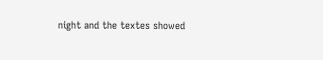night and the textes showed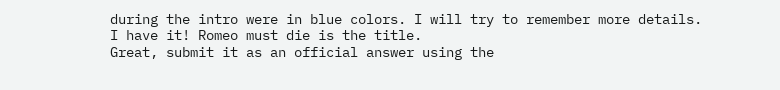during the intro were in blue colors. I will try to remember more details.
I have it! Romeo must die is the title.
Great, submit it as an official answer using the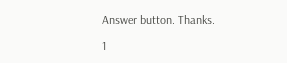Answer button. Thanks.

1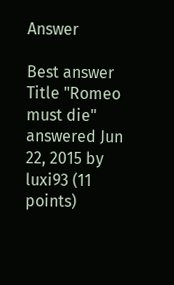Answer

Best answer
Title "Romeo must die"
answered Jun 22, 2015 by luxi93 (11 points)